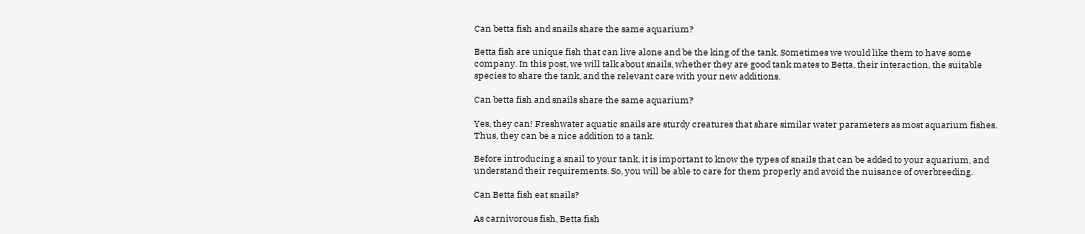Can betta fish and snails share the same aquarium?

Betta fish are unique fish that can live alone and be the king of the tank. Sometimes we would like them to have some company. In this post, we will talk about snails, whether they are good tank mates to Betta, their interaction, the suitable species to share the tank, and the relevant care with your new additions.

Can betta fish and snails share the same aquarium?

Yes, they can! Freshwater aquatic snails are sturdy creatures that share similar water parameters as most aquarium fishes. Thus, they can be a nice addition to a tank.

Before introducing a snail to your tank, it is important to know the types of snails that can be added to your aquarium, and understand their requirements. So, you will be able to care for them properly and avoid the nuisance of overbreeding.

Can Betta fish eat snails?

As carnivorous fish, Betta fish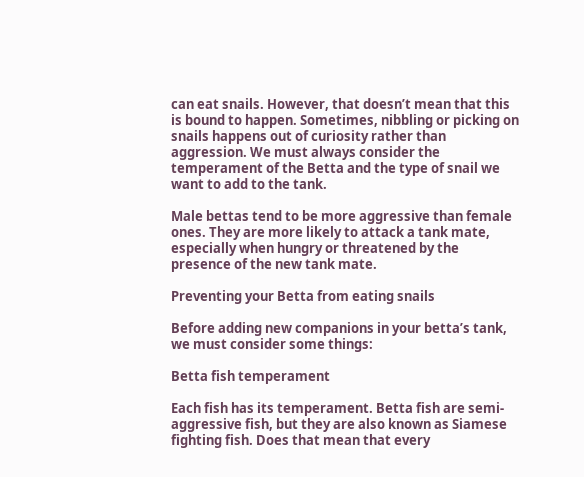can eat snails. However, that doesn’t mean that this is bound to happen. Sometimes, nibbling or picking on snails happens out of curiosity rather than aggression. We must always consider the temperament of the Betta and the type of snail we want to add to the tank.

Male bettas tend to be more aggressive than female ones. They are more likely to attack a tank mate, especially when hungry or threatened by the presence of the new tank mate.

Preventing your Betta from eating snails

Before adding new companions in your betta’s tank, we must consider some things:

Betta fish temperament

Each fish has its temperament. Betta fish are semi-aggressive fish, but they are also known as Siamese fighting fish. Does that mean that every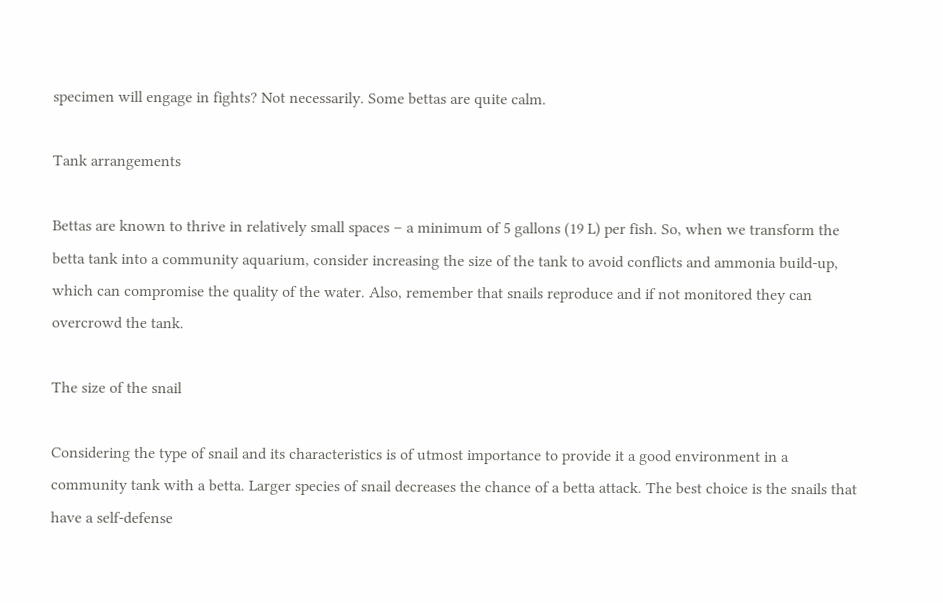specimen will engage in fights? Not necessarily. Some bettas are quite calm.

Tank arrangements

Bettas are known to thrive in relatively small spaces – a minimum of 5 gallons (19 L) per fish. So, when we transform the betta tank into a community aquarium, consider increasing the size of the tank to avoid conflicts and ammonia build-up, which can compromise the quality of the water. Also, remember that snails reproduce and if not monitored they can overcrowd the tank.

The size of the snail

Considering the type of snail and its characteristics is of utmost importance to provide it a good environment in a community tank with a betta. Larger species of snail decreases the chance of a betta attack. The best choice is the snails that have a self-defense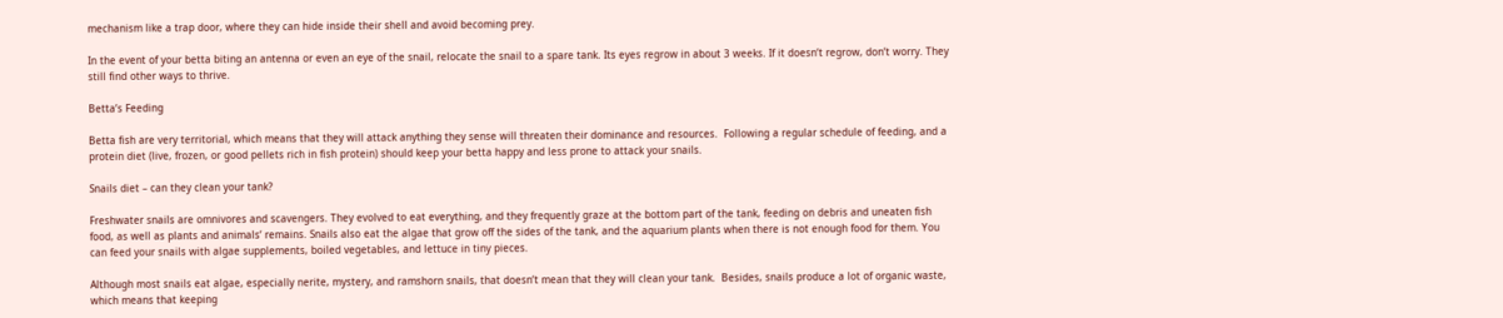mechanism like a trap door, where they can hide inside their shell and avoid becoming prey.

In the event of your betta biting an antenna or even an eye of the snail, relocate the snail to a spare tank. Its eyes regrow in about 3 weeks. If it doesn’t regrow, don’t worry. They still find other ways to thrive.

Betta’s Feeding

Betta fish are very territorial, which means that they will attack anything they sense will threaten their dominance and resources.  Following a regular schedule of feeding, and a protein diet (live, frozen, or good pellets rich in fish protein) should keep your betta happy and less prone to attack your snails.

Snails diet – can they clean your tank?

Freshwater snails are omnivores and scavengers. They evolved to eat everything, and they frequently graze at the bottom part of the tank, feeding on debris and uneaten fish food, as well as plants and animals’ remains. Snails also eat the algae that grow off the sides of the tank, and the aquarium plants when there is not enough food for them. You can feed your snails with algae supplements, boiled vegetables, and lettuce in tiny pieces.

Although most snails eat algae, especially nerite, mystery, and ramshorn snails, that doesn’t mean that they will clean your tank.  Besides, snails produce a lot of organic waste, which means that keeping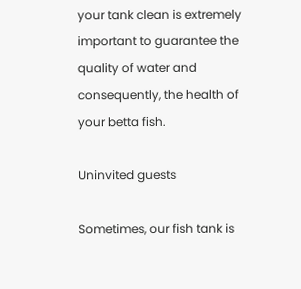your tank clean is extremely important to guarantee the quality of water and consequently, the health of your betta fish.

Uninvited guests

Sometimes, our fish tank is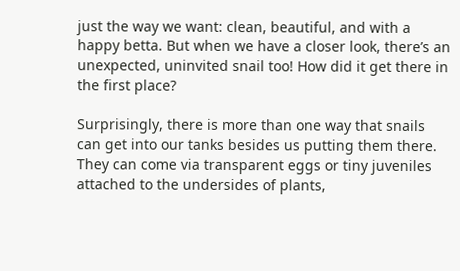just the way we want: clean, beautiful, and with a happy betta. But when we have a closer look, there’s an unexpected, uninvited snail too! How did it get there in the first place?

Surprisingly, there is more than one way that snails can get into our tanks besides us putting them there.  They can come via transparent eggs or tiny juveniles attached to the undersides of plants,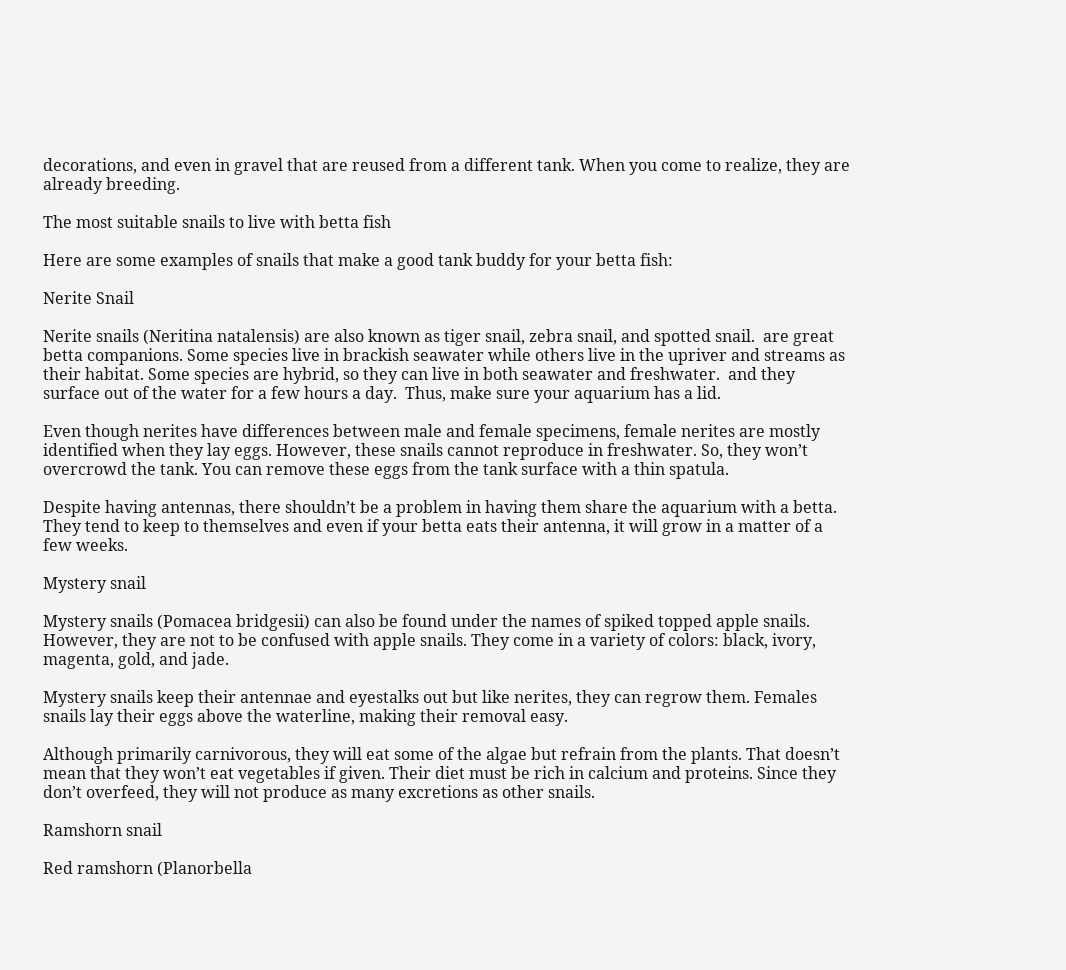decorations, and even in gravel that are reused from a different tank. When you come to realize, they are already breeding.

The most suitable snails to live with betta fish

Here are some examples of snails that make a good tank buddy for your betta fish:

Nerite Snail

Nerite snails (Neritina natalensis) are also known as tiger snail, zebra snail, and spotted snail.  are great betta companions. Some species live in brackish seawater while others live in the upriver and streams as their habitat. Some species are hybrid, so they can live in both seawater and freshwater.  and they surface out of the water for a few hours a day.  Thus, make sure your aquarium has a lid.

Even though nerites have differences between male and female specimens, female nerites are mostly identified when they lay eggs. However, these snails cannot reproduce in freshwater. So, they won’t overcrowd the tank. You can remove these eggs from the tank surface with a thin spatula.

Despite having antennas, there shouldn’t be a problem in having them share the aquarium with a betta. They tend to keep to themselves and even if your betta eats their antenna, it will grow in a matter of a few weeks.

Mystery snail

Mystery snails (Pomacea bridgesii) can also be found under the names of spiked topped apple snails. However, they are not to be confused with apple snails. They come in a variety of colors: black, ivory, magenta, gold, and jade.

Mystery snails keep their antennae and eyestalks out but like nerites, they can regrow them. Females snails lay their eggs above the waterline, making their removal easy.

Although primarily carnivorous, they will eat some of the algae but refrain from the plants. That doesn’t mean that they won’t eat vegetables if given. Their diet must be rich in calcium and proteins. Since they don’t overfeed, they will not produce as many excretions as other snails.

Ramshorn snail

Red ramshorn (Planorbella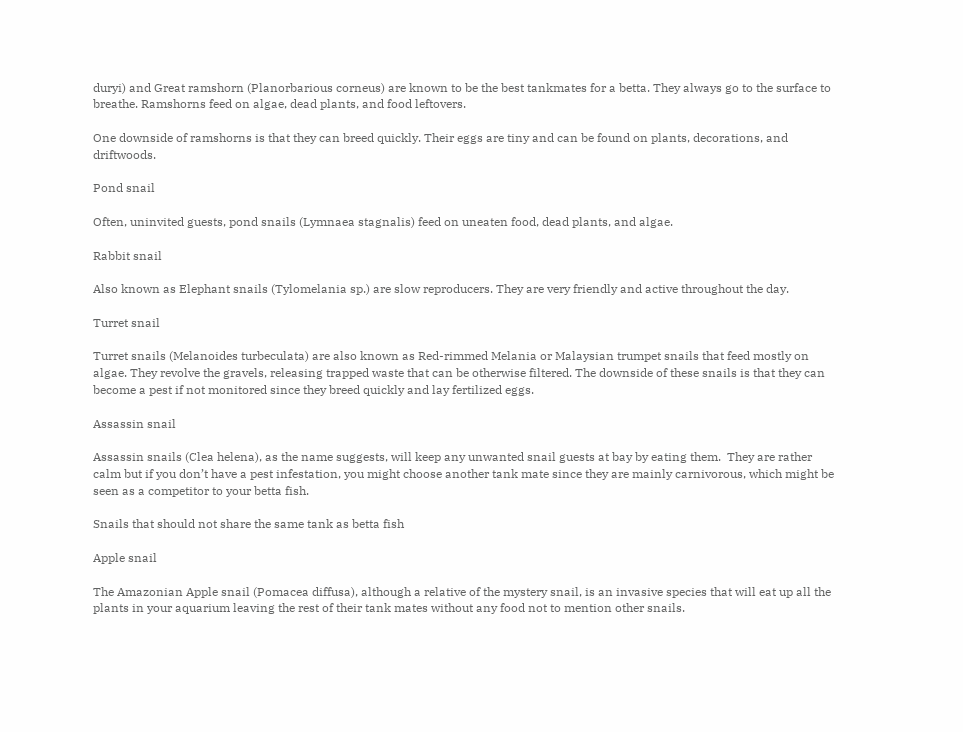duryi) and Great ramshorn (Planorbarious corneus) are known to be the best tankmates for a betta. They always go to the surface to breathe. Ramshorns feed on algae, dead plants, and food leftovers.

One downside of ramshorns is that they can breed quickly. Their eggs are tiny and can be found on plants, decorations, and driftwoods.

Pond snail

Often, uninvited guests, pond snails (Lymnaea stagnalis) feed on uneaten food, dead plants, and algae.

Rabbit snail

Also known as Elephant snails (Tylomelania sp.) are slow reproducers. They are very friendly and active throughout the day.

Turret snail

Turret snails (Melanoides turbeculata) are also known as Red-rimmed Melania or Malaysian trumpet snails that feed mostly on algae. They revolve the gravels, releasing trapped waste that can be otherwise filtered. The downside of these snails is that they can become a pest if not monitored since they breed quickly and lay fertilized eggs.

Assassin snail

Assassin snails (Clea helena), as the name suggests, will keep any unwanted snail guests at bay by eating them.  They are rather calm but if you don’t have a pest infestation, you might choose another tank mate since they are mainly carnivorous, which might be seen as a competitor to your betta fish.

Snails that should not share the same tank as betta fish

Apple snail

The Amazonian Apple snail (Pomacea diffusa), although a relative of the mystery snail, is an invasive species that will eat up all the plants in your aquarium leaving the rest of their tank mates without any food not to mention other snails.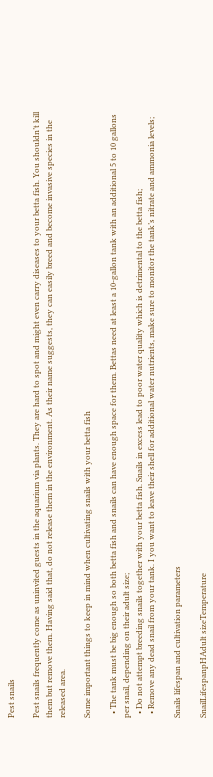Pest snails

Pest snails frequently come as uninvited guests in the aquarium via plants. They are hard to spot and might even carry diseases to your betta fish. You shouldn’t kill them but remove them. Having said that, do not release them in the environment. As their name suggests, they can easily breed and become invasive species in the released area.

Some important things to keep in mind when cultivating snails with your betta fish

  • The tank must be big enough so both betta fish and snails can have enough space for them. Bettas need at least a 10-gallon tank with an additional 5 to 10 gallons per snail, depending on their adult size;
  • Do not attempt breeding snails together with your betta fish. Snails in excess lead to poor water quality which is detrimental to the betta fish;
  • Remove any dead snail from your tank. I you want to leave their shell for additional water nutrients, make sure to monitor the tank’s nitrate and ammonia levels;

Snails lifespan and cultivation parameters

SnailLifespanpHAdult sizeTemperature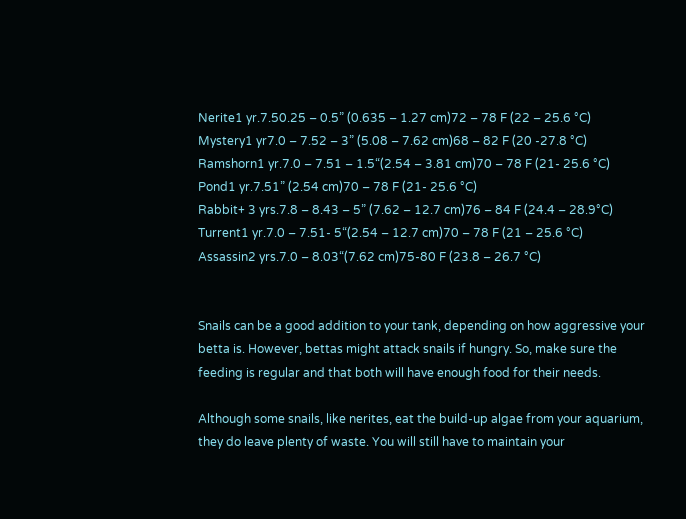Nerite1 yr.7.50.25 – 0.5” (0.635 – 1.27 cm)72 – 78 F (22 – 25.6 °C)
Mystery1 yr7.0 – 7.52 – 3” (5.08 – 7.62 cm)68 – 82 F (20 -27.8 °C)
Ramshorn1 yr.7.0 – 7.51 – 1.5“(2.54 – 3.81 cm)70 – 78 F (21- 25.6 °C)
Pond1 yr.7.51” (2.54 cm)70 – 78 F (21- 25.6 °C)
Rabbit+ 3 yrs.7.8 – 8.43 – 5” (7.62 – 12.7 cm)76 – 84 F (24.4 – 28.9°C)
Turrent1 yr.7.0 – 7.51- 5“(2.54 – 12.7 cm)70 – 78 F (21 – 25.6 °C)
Assassin2 yrs.7.0 – 8.03“(7.62 cm)75-80 F (23.8 – 26.7 °C)


Snails can be a good addition to your tank, depending on how aggressive your betta is. However, bettas might attack snails if hungry. So, make sure the feeding is regular and that both will have enough food for their needs.

Although some snails, like nerites, eat the build-up algae from your aquarium, they do leave plenty of waste. You will still have to maintain your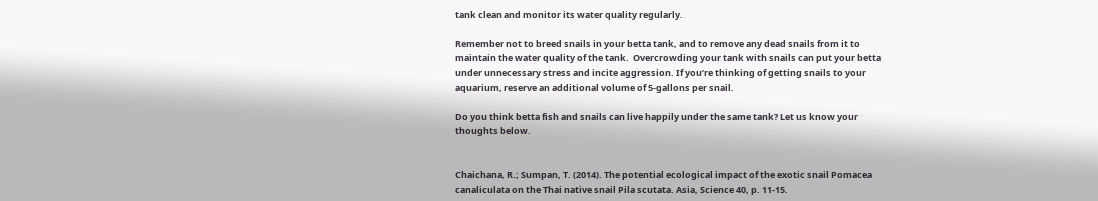tank clean and monitor its water quality regularly.

Remember not to breed snails in your betta tank, and to remove any dead snails from it to maintain the water quality of the tank.  Overcrowding your tank with snails can put your betta under unnecessary stress and incite aggression. If you’re thinking of getting snails to your aquarium, reserve an additional volume of 5-gallons per snail.

Do you think betta fish and snails can live happily under the same tank? Let us know your thoughts below.


Chaichana, R.; Sumpan, T. (2014). The potential ecological impact of the exotic snail Pomacea canaliculata on the Thai native snail Pila scutata. Asia, Science 40, p. 11-15.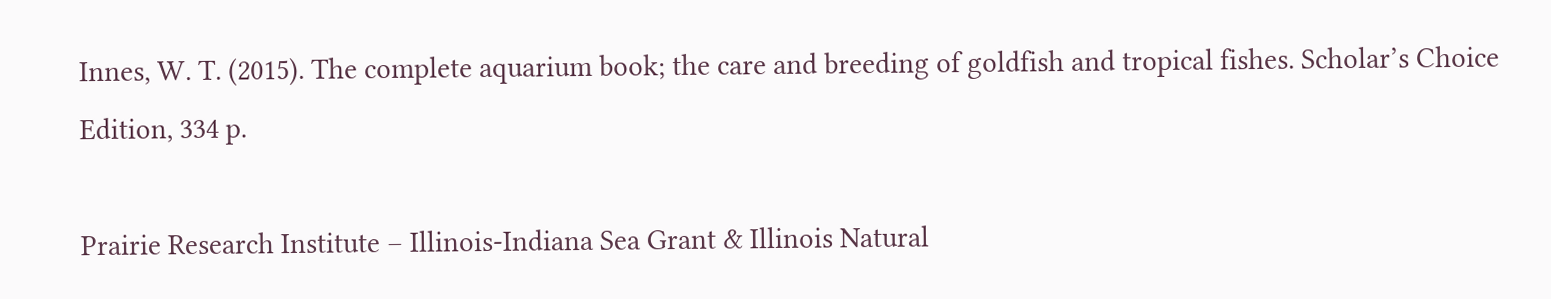Innes, W. T. (2015). The complete aquarium book; the care and breeding of goldfish and tropical fishes. Scholar’s Choice Edition, 334 p.

Prairie Research Institute – Illinois-Indiana Sea Grant & Illinois Natural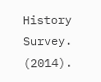History Survey. (2014).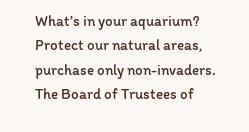What’s in your aquarium? Protect our natural areas, purchase only non-invaders. The Board of Trustees of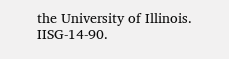the University of Illinois. IISG-14-90.